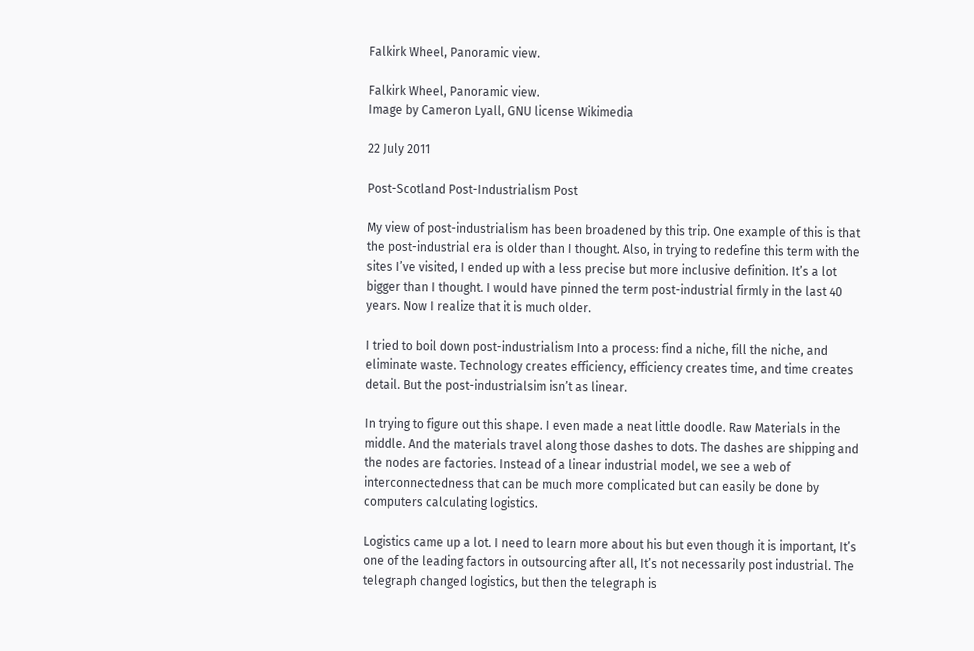Falkirk Wheel, Panoramic view.

Falkirk Wheel, Panoramic view.
Image by Cameron Lyall, GNU license Wikimedia

22 July 2011

Post-Scotland Post-Industrialism Post

My view of post-industrialism has been broadened by this trip. One example of this is that the post-industrial era is older than I thought. Also, in trying to redefine this term with the sites I’ve visited, I ended up with a less precise but more inclusive definition. It’s a lot bigger than I thought. I would have pinned the term post-industrial firmly in the last 40 years. Now I realize that it is much older.

I tried to boil down post-industrialism Into a process: find a niche, fill the niche, and eliminate waste. Technology creates efficiency, efficiency creates time, and time creates detail. But the post-industrialsim isn’t as linear.

In trying to figure out this shape. I even made a neat little doodle. Raw Materials in the middle. And the materials travel along those dashes to dots. The dashes are shipping and the nodes are factories. Instead of a linear industrial model, we see a web of interconnectedness that can be much more complicated but can easily be done by computers calculating logistics.

Logistics came up a lot. I need to learn more about his but even though it is important, It’s one of the leading factors in outsourcing after all, It’s not necessarily post industrial. The telegraph changed logistics, but then the telegraph is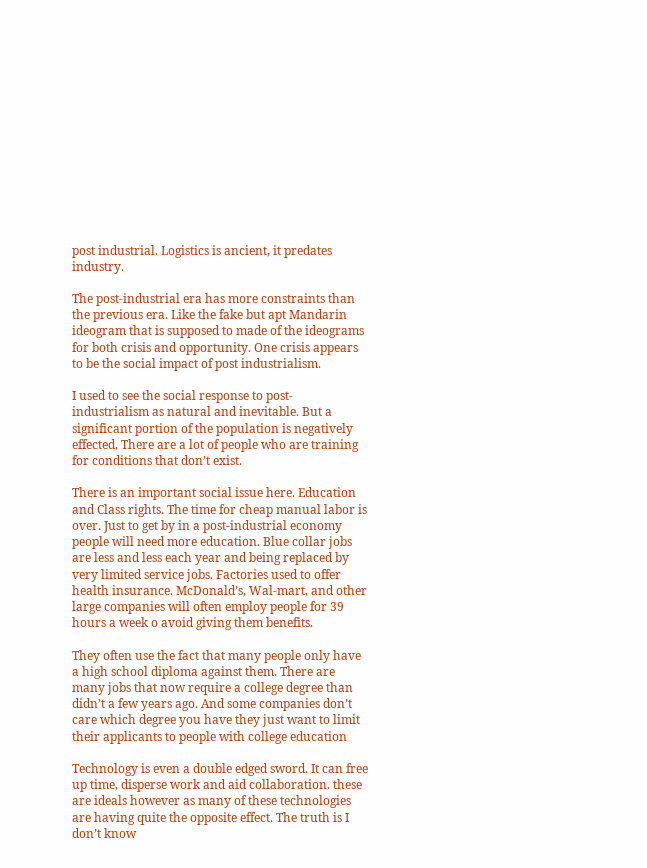post industrial. Logistics is ancient, it predates industry.

The post-industrial era has more constraints than the previous era. Like the fake but apt Mandarin ideogram that is supposed to made of the ideograms for both crisis and opportunity. One crisis appears to be the social impact of post industrialism.

I used to see the social response to post-industrialism as natural and inevitable. But a significant portion of the population is negatively effected, There are a lot of people who are training for conditions that don’t exist.

There is an important social issue here. Education and Class rights. The time for cheap manual labor is over. Just to get by in a post-industrial economy people will need more education. Blue collar jobs are less and less each year and being replaced by very limited service jobs. Factories used to offer health insurance. McDonald’s, Wal-mart, and other large companies will often employ people for 39 hours a week o avoid giving them benefits.

They often use the fact that many people only have a high school diploma against them. There are many jobs that now require a college degree than didn’t a few years ago. And some companies don’t care which degree you have they just want to limit their applicants to people with college education

Technology is even a double edged sword. It can free up time, disperse work and aid collaboration. these are ideals however as many of these technologies are having quite the opposite effect. The truth is I don’t know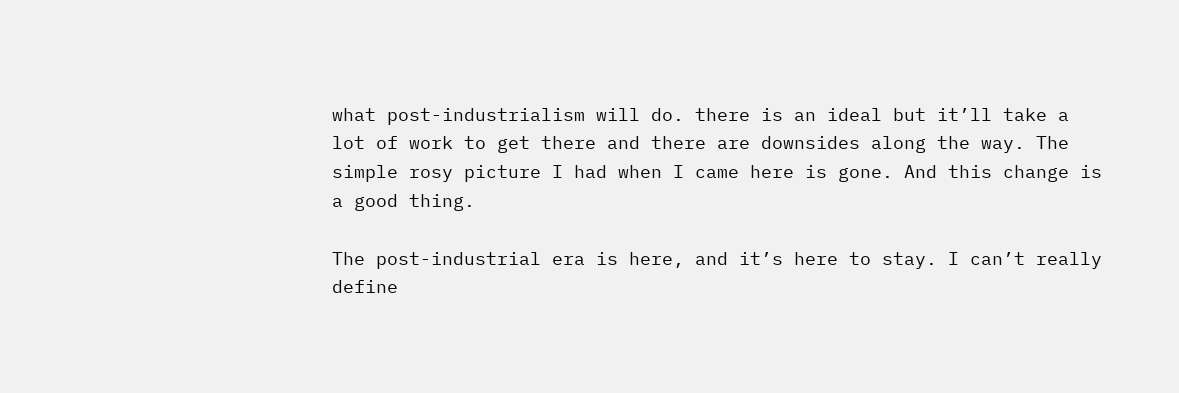what post-industrialism will do. there is an ideal but it’ll take a lot of work to get there and there are downsides along the way. The simple rosy picture I had when I came here is gone. And this change is a good thing.

The post-industrial era is here, and it’s here to stay. I can’t really define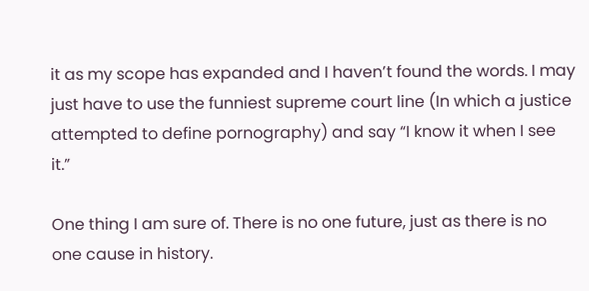it as my scope has expanded and I haven’t found the words. I may just have to use the funniest supreme court line (In which a justice attempted to define pornography) and say “I know it when I see it.”

One thing I am sure of. There is no one future, just as there is no one cause in history.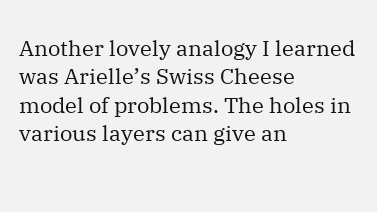Another lovely analogy I learned was Arielle’s Swiss Cheese model of problems. The holes in various layers can give an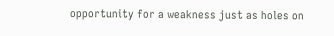opportunity for a weakness just as holes on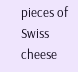pieces of Swiss cheese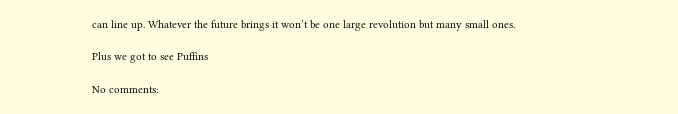can line up. Whatever the future brings it won’t be one large revolution but many small ones.

Plus we got to see Puffins

No comments: